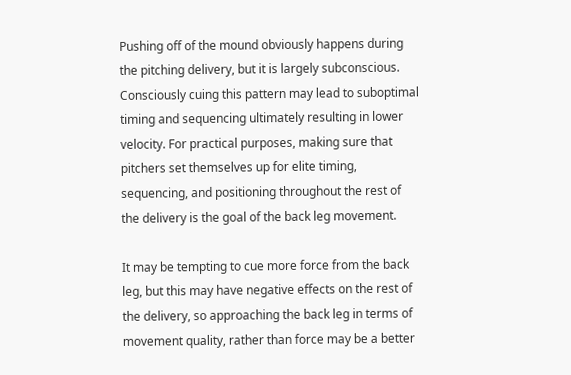Pushing off of the mound obviously happens during the pitching delivery, but it is largely subconscious. Consciously cuing this pattern may lead to suboptimal timing and sequencing ultimately resulting in lower velocity. For practical purposes, making sure that pitchers set themselves up for elite timing, sequencing, and positioning throughout the rest of the delivery is the goal of the back leg movement.

It may be tempting to cue more force from the back leg, but this may have negative effects on the rest of the delivery, so approaching the back leg in terms of movement quality, rather than force may be a better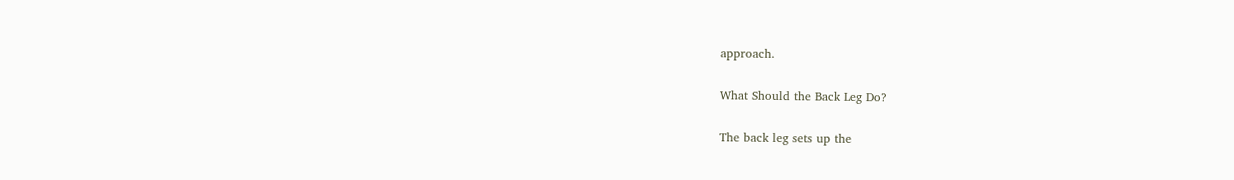approach.

What Should the Back Leg Do?

The back leg sets up the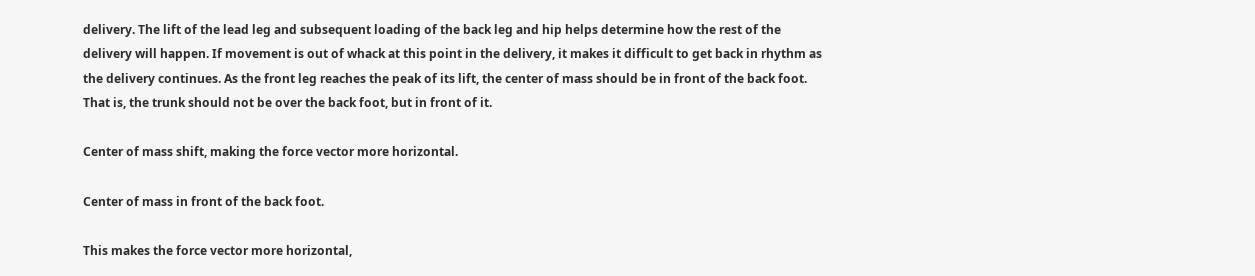delivery. The lift of the lead leg and subsequent loading of the back leg and hip helps determine how the rest of the delivery will happen. If movement is out of whack at this point in the delivery, it makes it difficult to get back in rhythm as the delivery continues. As the front leg reaches the peak of its lift, the center of mass should be in front of the back foot. That is, the trunk should not be over the back foot, but in front of it.

Center of mass shift, making the force vector more horizontal.

Center of mass in front of the back foot.

This makes the force vector more horizontal,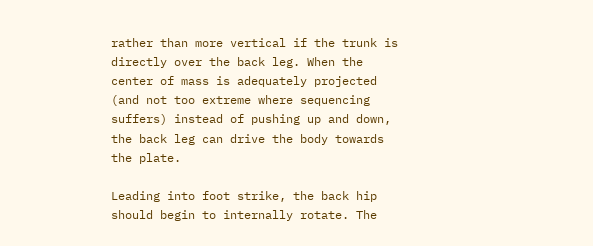rather than more vertical if the trunk is directly over the back leg. When the center of mass is adequately projected (and not too extreme where sequencing suffers) instead of pushing up and down, the back leg can drive the body towards the plate.

Leading into foot strike, the back hip should begin to internally rotate. The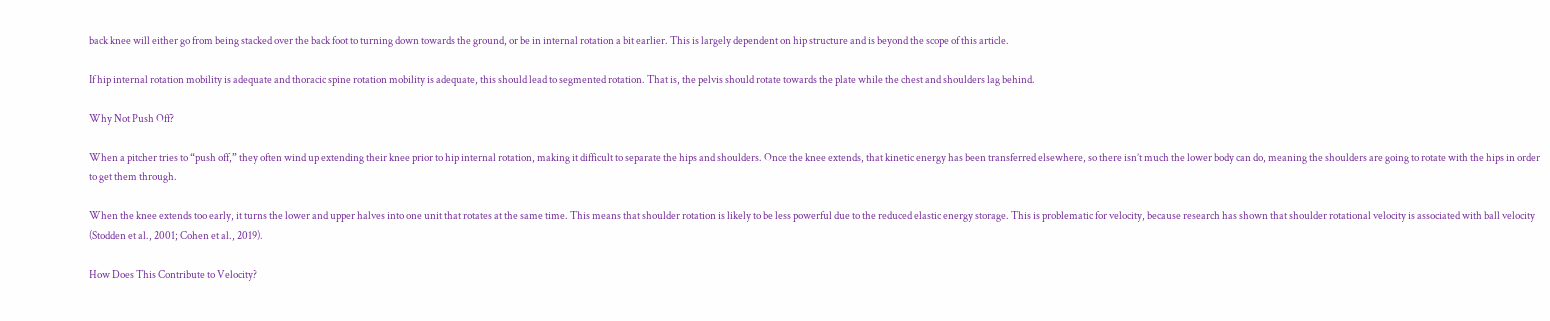back knee will either go from being stacked over the back foot to turning down towards the ground, or be in internal rotation a bit earlier. This is largely dependent on hip structure and is beyond the scope of this article.

If hip internal rotation mobility is adequate and thoracic spine rotation mobility is adequate, this should lead to segmented rotation. That is, the pelvis should rotate towards the plate while the chest and shoulders lag behind.

Why Not Push Off?

When a pitcher tries to “push off,” they often wind up extending their knee prior to hip internal rotation, making it difficult to separate the hips and shoulders. Once the knee extends, that kinetic energy has been transferred elsewhere, so there isn’t much the lower body can do, meaning the shoulders are going to rotate with the hips in order to get them through.

When the knee extends too early, it turns the lower and upper halves into one unit that rotates at the same time. This means that shoulder rotation is likely to be less powerful due to the reduced elastic energy storage. This is problematic for velocity, because research has shown that shoulder rotational velocity is associated with ball velocity (Stodden et al., 2001; Cohen et al., 2019).

How Does This Contribute to Velocity?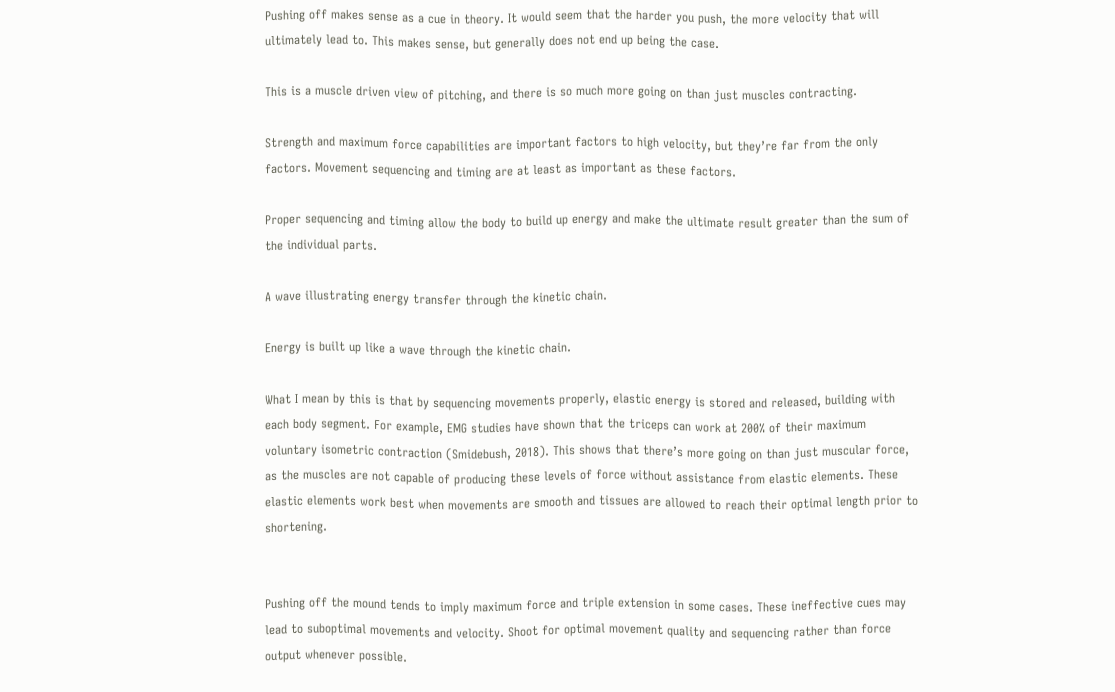Pushing off makes sense as a cue in theory. It would seem that the harder you push, the more velocity that will ultimately lead to. This makes sense, but generally does not end up being the case.

This is a muscle driven view of pitching, and there is so much more going on than just muscles contracting.

Strength and maximum force capabilities are important factors to high velocity, but they’re far from the only factors. Movement sequencing and timing are at least as important as these factors.

Proper sequencing and timing allow the body to build up energy and make the ultimate result greater than the sum of the individual parts.

A wave illustrating energy transfer through the kinetic chain.

Energy is built up like a wave through the kinetic chain.

What I mean by this is that by sequencing movements properly, elastic energy is stored and released, building with each body segment. For example, EMG studies have shown that the triceps can work at 200% of their maximum voluntary isometric contraction (Smidebush, 2018). This shows that there’s more going on than just muscular force, as the muscles are not capable of producing these levels of force without assistance from elastic elements. These elastic elements work best when movements are smooth and tissues are allowed to reach their optimal length prior to shortening.


Pushing off the mound tends to imply maximum force and triple extension in some cases. These ineffective cues may lead to suboptimal movements and velocity. Shoot for optimal movement quality and sequencing rather than force output whenever possible.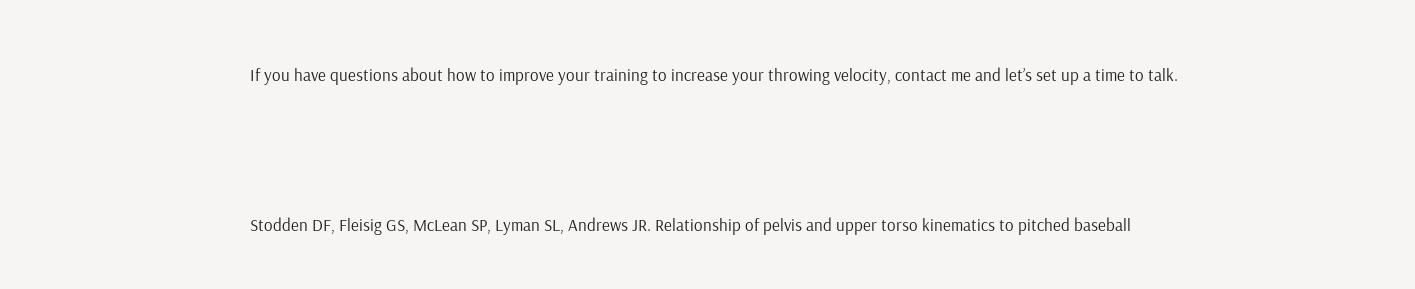If you have questions about how to improve your training to increase your throwing velocity, contact me and let’s set up a time to talk.





Stodden DF, Fleisig GS, McLean SP, Lyman SL, Andrews JR. Relationship of pelvis and upper torso kinematics to pitched baseball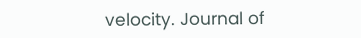velocity. Journal of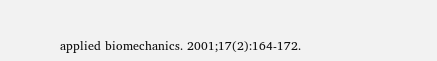applied biomechanics. 2001;17(2):164-172.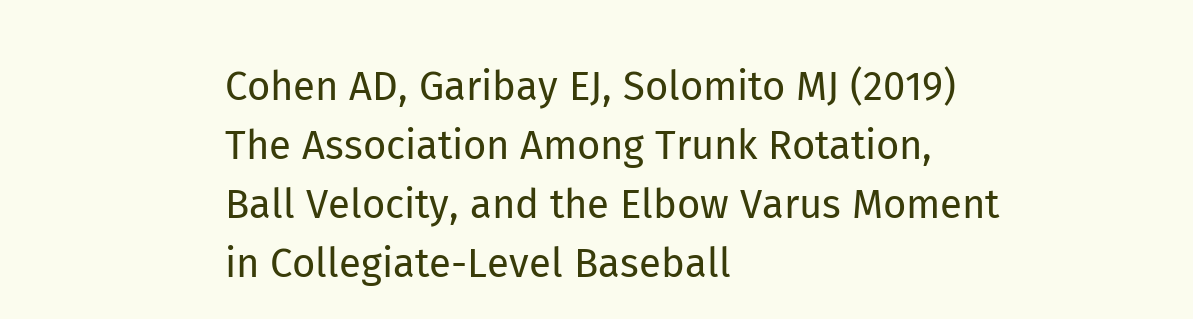Cohen AD, Garibay EJ, Solomito MJ (2019) The Association Among Trunk Rotation, Ball Velocity, and the Elbow Varus Moment in Collegiate-Level Baseball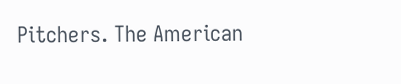Pitchers. The American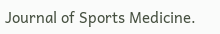Journal of Sports Medicine.